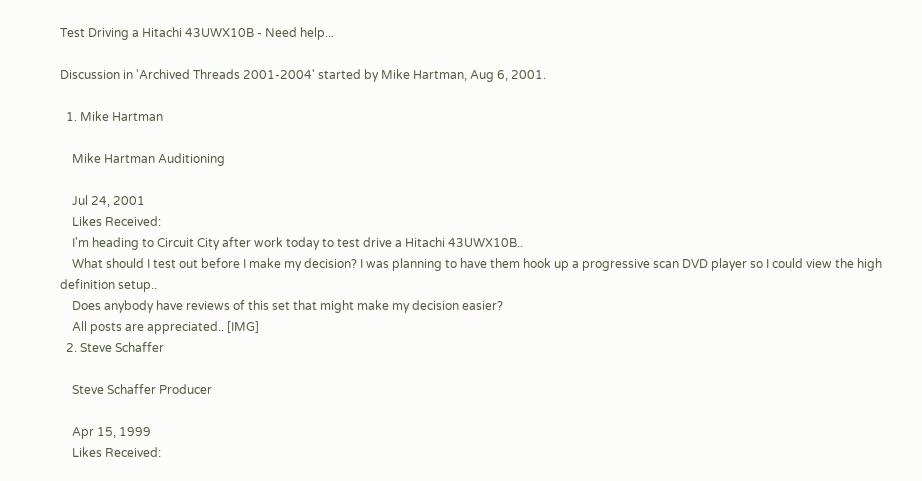Test Driving a Hitachi 43UWX10B - Need help...

Discussion in 'Archived Threads 2001-2004' started by Mike Hartman, Aug 6, 2001.

  1. Mike Hartman

    Mike Hartman Auditioning

    Jul 24, 2001
    Likes Received:
    I'm heading to Circuit City after work today to test drive a Hitachi 43UWX10B..
    What should I test out before I make my decision? I was planning to have them hook up a progressive scan DVD player so I could view the high definition setup..
    Does anybody have reviews of this set that might make my decision easier?
    All posts are appreciated.. [IMG]
  2. Steve Schaffer

    Steve Schaffer Producer

    Apr 15, 1999
    Likes Received: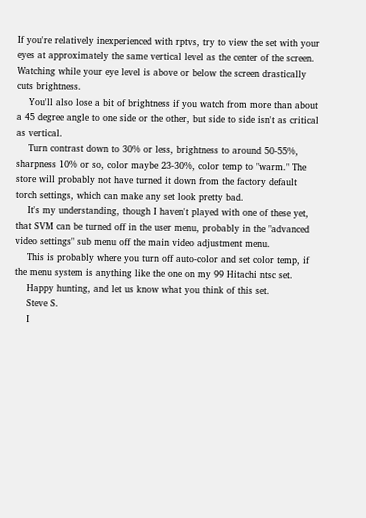If you're relatively inexperienced with rptvs, try to view the set with your eyes at approximately the same vertical level as the center of the screen. Watching while your eye level is above or below the screen drastically cuts brightness.
    You'll also lose a bit of brightness if you watch from more than about a 45 degree angle to one side or the other, but side to side isn't as critical as vertical.
    Turn contrast down to 30% or less, brightness to around 50-55%, sharpness 10% or so, color maybe 23-30%, color temp to "warm." The store will probably not have turned it down from the factory default torch settings, which can make any set look pretty bad.
    It's my understanding, though I haven't played with one of these yet, that SVM can be turned off in the user menu, probably in the "advanced video settings" sub menu off the main video adjustment menu.
    This is probably where you turn off auto-color and set color temp, if the menu system is anything like the one on my 99 Hitachi ntsc set.
    Happy hunting, and let us know what you think of this set.
    Steve S.
    I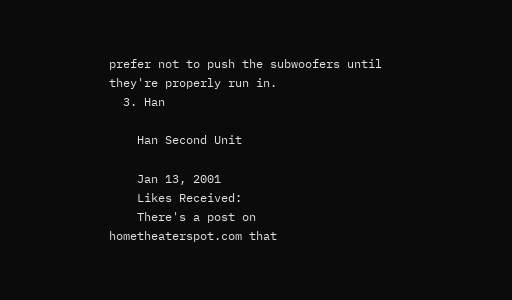prefer not to push the subwoofers until they're properly run in.
  3. Han

    Han Second Unit

    Jan 13, 2001
    Likes Received:
    There's a post on hometheaterspot.com that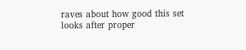raves about how good this set looks after proper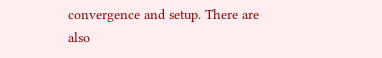convergence and setup. There are also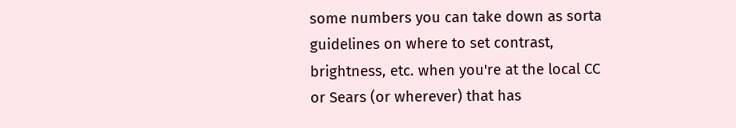some numbers you can take down as sorta guidelines on where to set contrast, brightness, etc. when you're at the local CC or Sears (or wherever) that has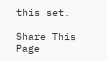this set.

Share This Page